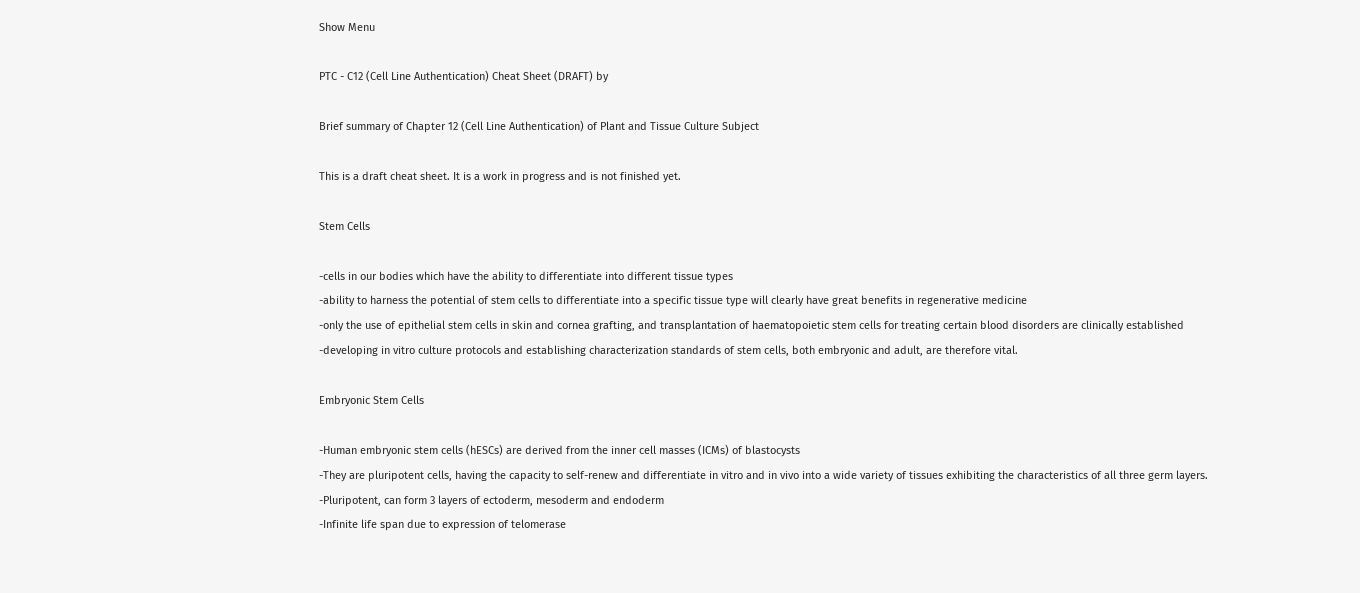Show Menu

PTC - C12 (Cell Line Authentication) Cheat Sheet (DRAFT) by

Brief summary of Chapter 12 (Cell Line Authentication) of Plant and Tissue Culture Subject

This is a draft cheat sheet. It is a work in progress and is not finished yet.

Stem Cells

-cells in our bodies which have the ability to differentiate into different tissue types
-ability to harness the potential of stem cells to differentiate into a specific tissue type will clearly have great benefits in regenerative medicine
-only the use of epithelial stem cells in skin and cornea grafting, and transplantation of haematopoietic stem cells for treating certain blood disorders are clinically established
-developing in vitro culture protocols and establishing characterization standards of stem cells, both embryonic and adult, are therefore vital.

Embryonic Stem Cells

-Human embryonic stem cells (hESCs) are derived from the inner cell masses (ICMs) of blastocysts
-They are pluripotent cells, having the capacity to self-renew and differentiate in vitro and in vivo into a wide variety of tissues exhibiting the characteristics of all three germ layers.
-Pluripotent, can form 3 layers of ectoderm, mesoderm and endoderm
-Infinite life span due to expression of telomerase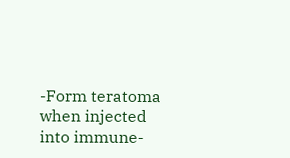-Form teratoma when injected into immune-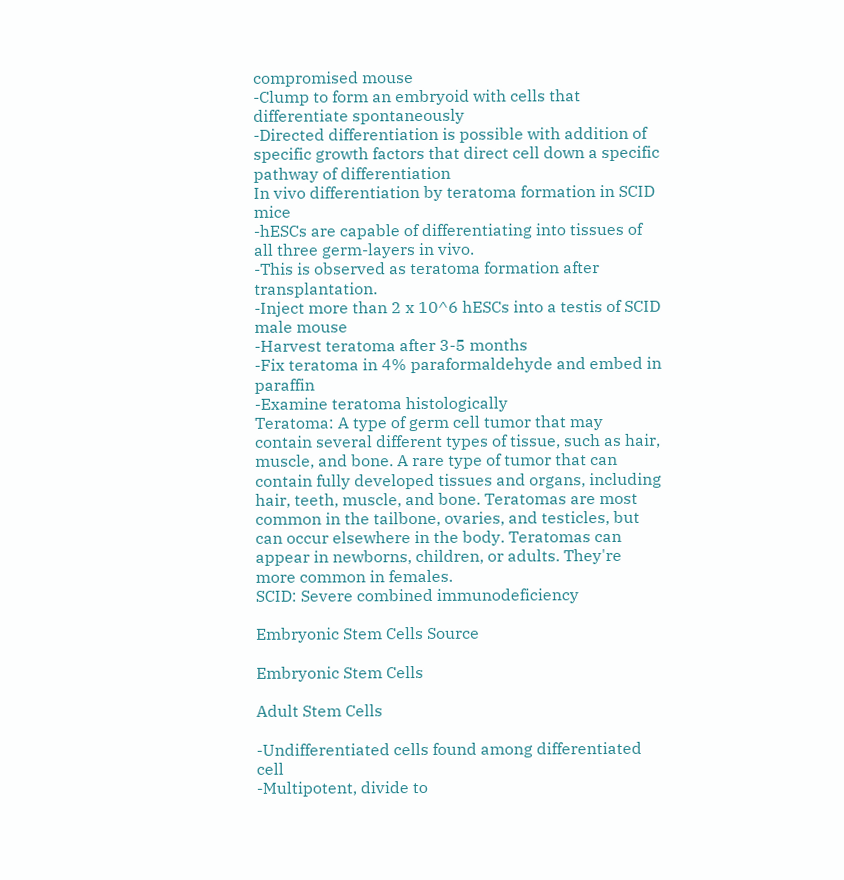compromised mouse
-Clump to form an embryoid with cells that differentiate spontaneously
-Directed differentiation is possible with addition of specific growth factors that direct cell down a specific pathway of differentiation
In vivo differentiation by teratoma formation in SCID mice
-hESCs are capable of differentiating into tissues of all three germ-layers in vivo.
-This is observed as teratoma formation after transplantation.
-Inject more than 2 x 10^6 hESCs into a testis of SCID male mouse
-Harvest teratoma after 3-5 months
-Fix teratoma in 4% paraformaldehyde and embed in paraffin
-Examine teratoma histologically
Teratoma: A type of germ cell tumor that may contain several different types of tissue, such as hair, muscle, and bone. A rare type of tumor that can contain fully developed tissues and organs, including hair, teeth, muscle, and bone. Teratomas are most common in the tailbone, ovaries, and testicles, but can occur elsewhere in the body. Teratomas can appear in newborns, children, or adults. They're more common in females.
SCID: Severe combined immunodeficiency

Embryonic Stem Cells Source

Embryonic Stem Cells

Adult Stem Cells

-Undifferentiated cells found among differentiated cell
-Multipotent, divide to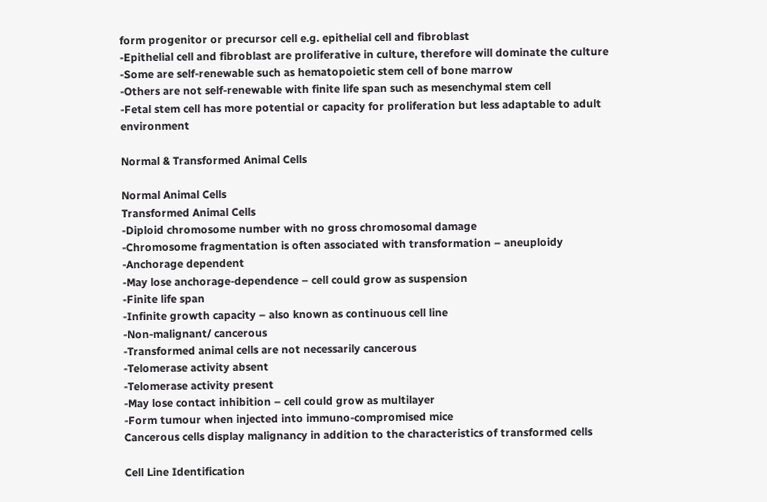form progenitor or precursor cell e.g. epithelial cell and fibroblast
-Epithelial cell and fibroblast are proliferative in culture, therefore will dominate the culture
-Some are self-renewable such as hematopoietic stem cell of bone marrow
-Others are not self-renewable with finite life span such as mesenchymal stem cell
-Fetal stem cell has more potential or capacity for proliferation but less adaptable to adult environment

Normal & Transformed Animal Cells

Normal Animal Cells
Transformed Animal Cells
-Diploid chromosome number with no gross chromosomal damage
-Chromosome fragmentation is often associated with transformation – aneuploidy
-Anchorage dependent
-May lose anchorage-dependence – cell could grow as suspension
-Finite life span
-Infinite growth capacity – also known as continuous cell line
-Non-malignant/ cancerous
-Transformed animal cells are not necessarily cancerous
-Telomerase activity absent
-Telomerase activity present
-May lose contact inhibition – cell could grow as multilayer
-Form tumour when injected into immuno-compromised mice
Cancerous cells display malignancy in addition to the characteristics of transformed cells

Cell Line Identification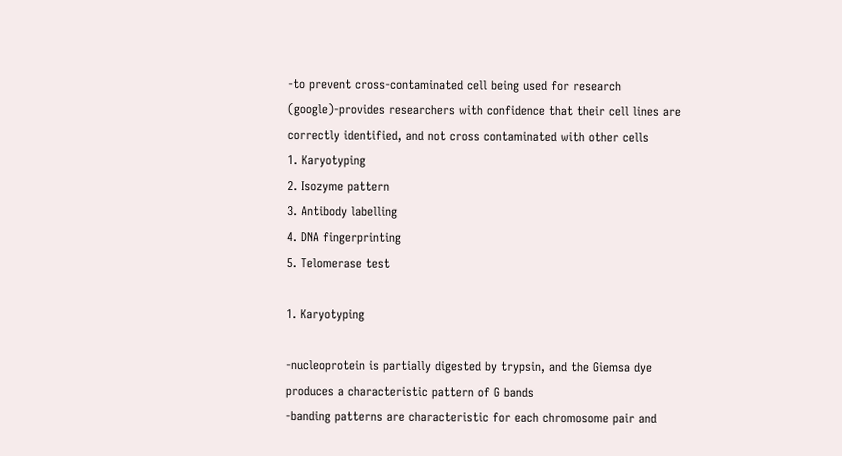-to prevent cross-contaminated cell being used for research
(google)-provides researchers with confidence that their cell lines are correctly identified, and not cross contaminated with other cells
1. Karyotyping
2. Isozyme pattern
3. Antibody labelling
4. DNA fingerprinting
5. Telomerase test

1. Karyotyping

-nucleoprotein is partially digested by trypsin, and the Giemsa dye produces a characteristic pattern of G bands
-banding patterns are characteristic for each chromosome pair and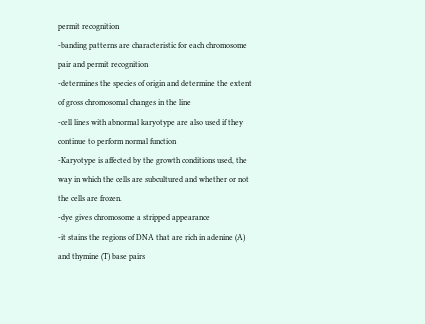permit recognition
-banding patterns are characteristic for each chromosome pair and permit recognition
-determines the species of origin and determine the extent of gross chromosomal changes in the line
-cell lines with abnormal karyotype are also used if they continue to perform normal function
-Karyotype is affected by the growth conditions used, the way in which the cells are subcultured and whether or not the cells are frozen.
-dye gives chromosome a stripped appearance
-it stains the regions of DNA that are rich in adenine (A) and thymine (T) base pairs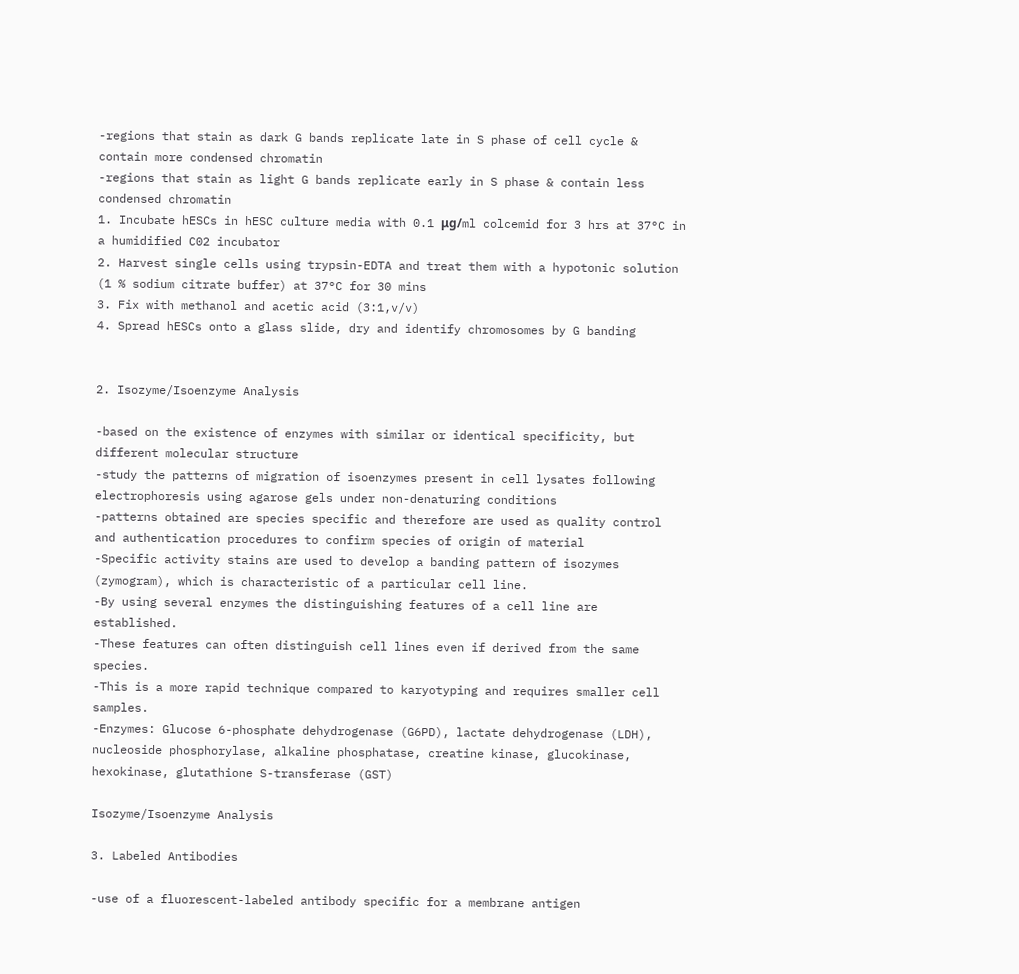-regions that stain as dark G bands replicate late in S phase of cell cycle & contain more condensed chromatin
-regions that stain as light G bands replicate early in S phase & contain less condensed chromatin
1. Incubate hESCs in hESC culture media with 0.1 μg/ml colcemid for 3 hrs at 37°C in a humidified C02 incubator
2. Harvest single cells using trypsin-EDTA and treat them with a hypotonic solution (1 % sodium citrate buffer) at 37°C for 30 mins
3. Fix with methanol and acetic acid (3:1,v/v)
4. Spread hESCs onto a glass slide, dry and identify chromosomes by G banding


2. Isozyme/Isoenzyme Analysis

-based on the existence of enzymes with similar or identical specificity, but different molecular structure
-study the patterns of migration of isoenzymes present in cell lysates following electrophoresis using agarose gels under non-denaturing conditions
-patterns obtained are species specific and therefore are used as quality control and authentication procedures to confirm species of origin of material
-Specific activity stains are used to develop a banding pattern of isozymes (zymogram), which is characteristic of a particular cell line.
-By using several enzymes the distinguishing features of a cell line are established.
-These features can often distinguish cell lines even if derived from the same species.
-This is a more rapid technique compared to karyotyping and requires smaller cell samples.
-Enzymes: Glucose 6-phosphate dehydrogenase (G6PD), lactate dehydrogenase (LDH), nucleoside phosphorylase, alkaline phosphatase, creatine kinase, glucokinase, hexokinase, glutathione S-transferase (GST)

Isozyme/Isoenzyme Analysis

3. Labeled Antibodies

-use of a fluorescent-labeled antibody specific for a membrane antigen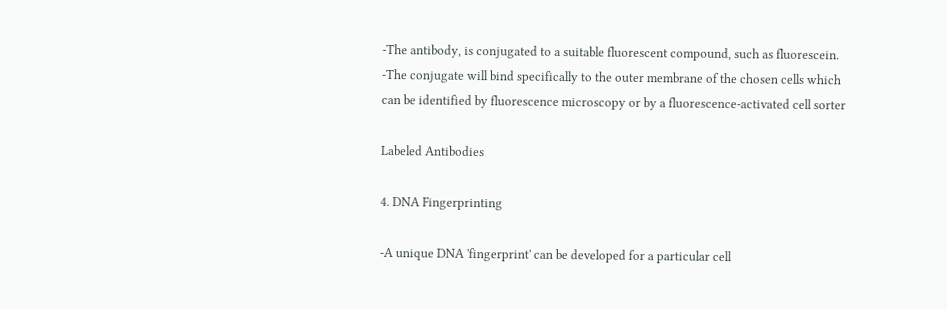-The antibody, is conjugated to a suitable fluorescent compound, such as fluorescein.
-The conjugate will bind specifically to the outer membrane of the chosen cells which can be identified by fluorescence microscopy or by a fluorescence-activated cell sorter

Labeled Antibodies

4. DNA Fingerprinting

-A unique DNA 'fingerprint' can be developed for a particular cell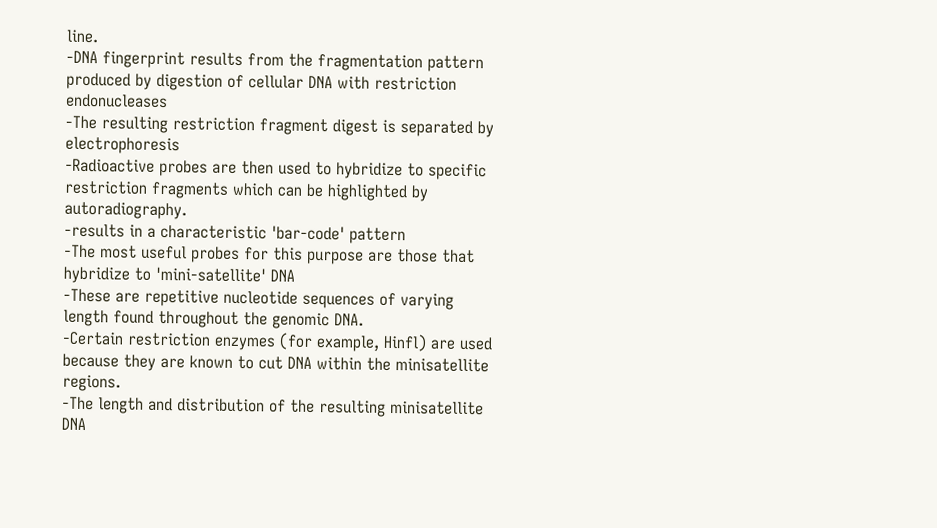line.
-DNA fingerprint results from the fragmentation pattern produced by digestion of cellular DNA with restriction endonucleases
-The resulting restriction fragment digest is separated by electrophoresis
-Radioactive probes are then used to hybridize to specific restriction fragments which can be highlighted by autoradiography.
-results in a characteristic 'bar-code' pattern
-The most useful probes for this purpose are those that hybridize to 'mini-satellite' DNA
-These are repetitive nucleotide sequences of varying length found throughout the genomic DNA.
-Certain restriction enzymes (for example, Hinfl) are used because they are known to cut DNA within the minisatellite regions.
-The length and distribution of the resulting minisatellite DNA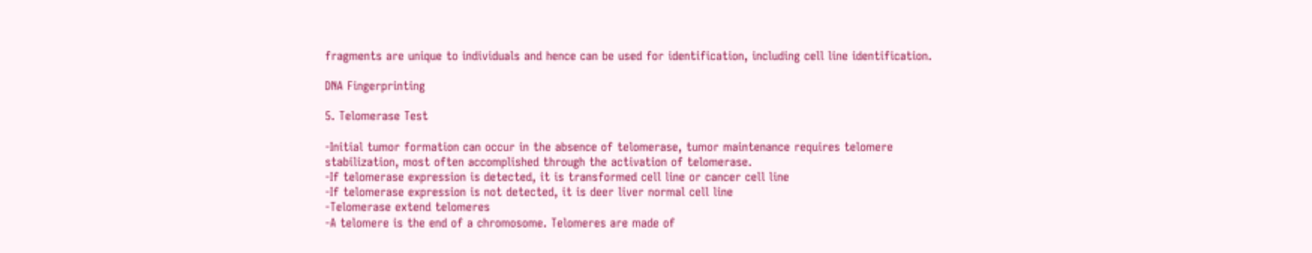fragments are unique to individuals and hence can be used for identification, including cell line identification.

DNA Fingerprinting

5. Telomerase Test

-Initial tumor formation can occur in the absence of telomerase, tumor maintenance requires telomere stabilization, most often accomplished through the activation of telomerase.
-If telomerase expression is detected, it is transformed cell line or cancer cell line
-If telomerase expression is not detected, it is deer liver normal cell line
-Telomerase extend telomeres
-A telomere is the end of a chromosome. Telomeres are made of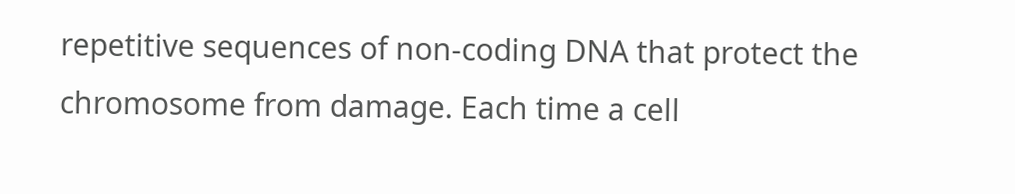repetitive sequences of non-coding DNA that protect the chromosome from damage. Each time a cell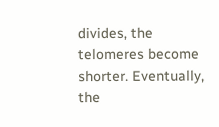divides, the telomeres become shorter. Eventually, the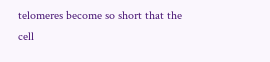telomeres become so short that the cell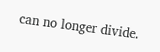can no longer divide.